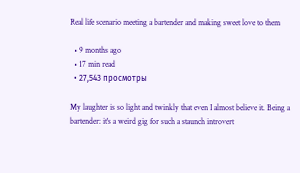Real life scenario meeting a bartender and making sweet love to them

  • 9 months ago
  • 17 min read
  • 27,543 просмотры

My laughter is so light and twinkly that even I almost believe it. Being a bartender: it's a weird gig for such a staunch introvert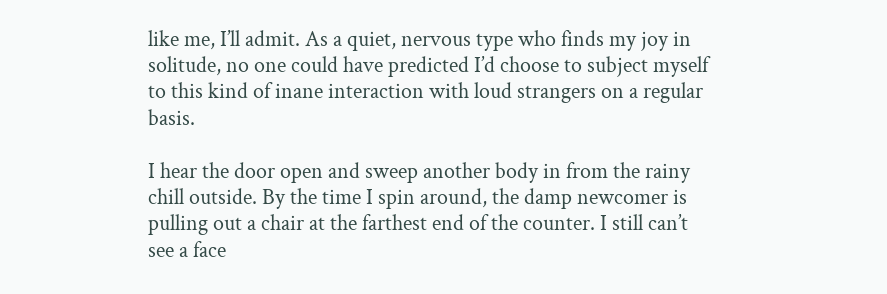like me, I’ll admit. As a quiet, nervous type who finds my joy in solitude, no one could have predicted I’d choose to subject myself to this kind of inane interaction with loud strangers on a regular basis.

I hear the door open and sweep another body in from the rainy chill outside. By the time I spin around, the damp newcomer is pulling out a chair at the farthest end of the counter. I still can’t see a face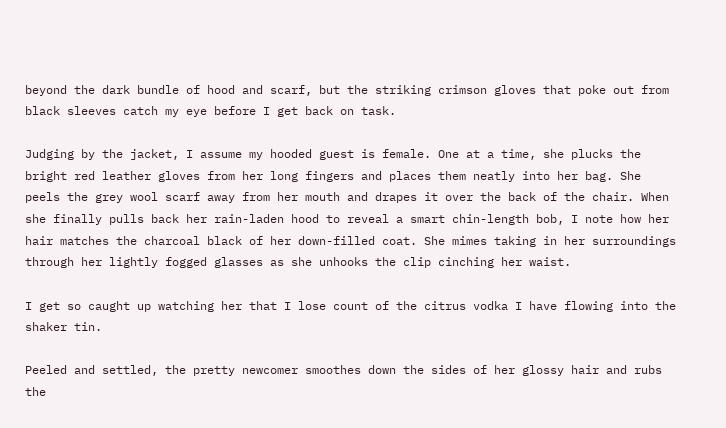beyond the dark bundle of hood and scarf, but the striking crimson gloves that poke out from black sleeves catch my eye before I get back on task.

Judging by the jacket, I assume my hooded guest is female. One at a time, she plucks the bright red leather gloves from her long fingers and places them neatly into her bag. She peels the grey wool scarf away from her mouth and drapes it over the back of the chair. When she finally pulls back her rain-laden hood to reveal a smart chin-length bob, I note how her hair matches the charcoal black of her down-filled coat. She mimes taking in her surroundings through her lightly fogged glasses as she unhooks the clip cinching her waist.

I get so caught up watching her that I lose count of the citrus vodka I have flowing into the shaker tin.

Peeled and settled, the pretty newcomer smoothes down the sides of her glossy hair and rubs the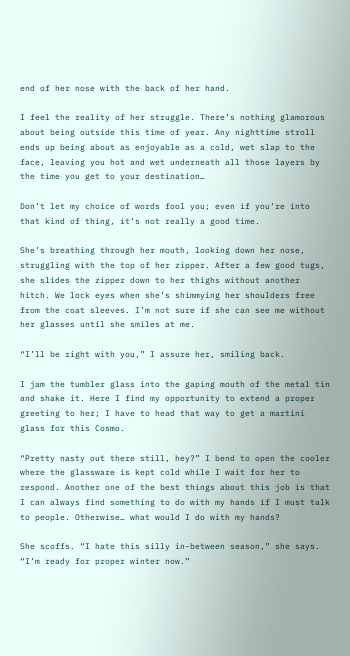end of her nose with the back of her hand.

I feel the reality of her struggle. There’s nothing glamorous about being outside this time of year. Any nighttime stroll ends up being about as enjoyable as a cold, wet slap to the face, leaving you hot and wet underneath all those layers by the time you get to your destination…

Don’t let my choice of words fool you; even if you’re into that kind of thing, it’s not really a good time.

She’s breathing through her mouth, looking down her nose, struggling with the top of her zipper. After a few good tugs, she slides the zipper down to her thighs without another hitch. We lock eyes when she’s shimmying her shoulders free from the coat sleeves. I’m not sure if she can see me without her glasses until she smiles at me.

“I’ll be right with you,” I assure her, smiling back.

I jam the tumbler glass into the gaping mouth of the metal tin and shake it. Here I find my opportunity to extend a proper greeting to her; I have to head that way to get a martini glass for this Cosmo.

“Pretty nasty out there still, hey?” I bend to open the cooler where the glassware is kept cold while I wait for her to respond. Another one of the best things about this job is that I can always find something to do with my hands if I must talk to people. Otherwise… what would I do with my hands?

She scoffs. “I hate this silly in-between season,” she says. “I’m ready for proper winter now.”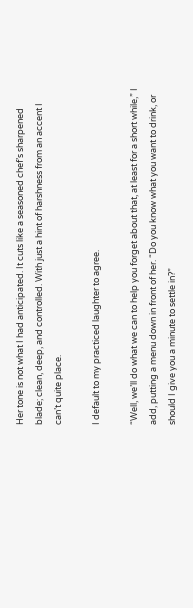Her tone is not what I had anticipated. It cuts like a seasoned chef’s sharpened blade; clean, deep, and controlled. With just a hint of harshness from an accent I can’t quite place.

I default to my practiced laughter to agree.

“Well, we’ll do what we can to help you forget about that, at least for a short while,” I add, putting a menu down in front of her. “Do you know what you want to drink, or should I give you a minute to settle in?”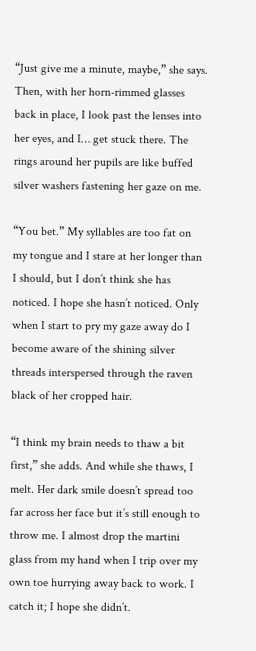“Just give me a minute, maybe,” she says. Then, with her horn-rimmed glasses back in place, I look past the lenses into her eyes, and I… get stuck there. The rings around her pupils are like buffed silver washers fastening her gaze on me.

“You bet.” My syllables are too fat on my tongue and I stare at her longer than I should, but I don’t think she has noticed. I hope she hasn’t noticed. Only when I start to pry my gaze away do I become aware of the shining silver threads interspersed through the raven black of her cropped hair.

“I think my brain needs to thaw a bit first,” she adds. And while she thaws, I melt. Her dark smile doesn’t spread too far across her face but it’s still enough to throw me. I almost drop the martini glass from my hand when I trip over my own toe hurrying away back to work. I catch it; I hope she didn’t.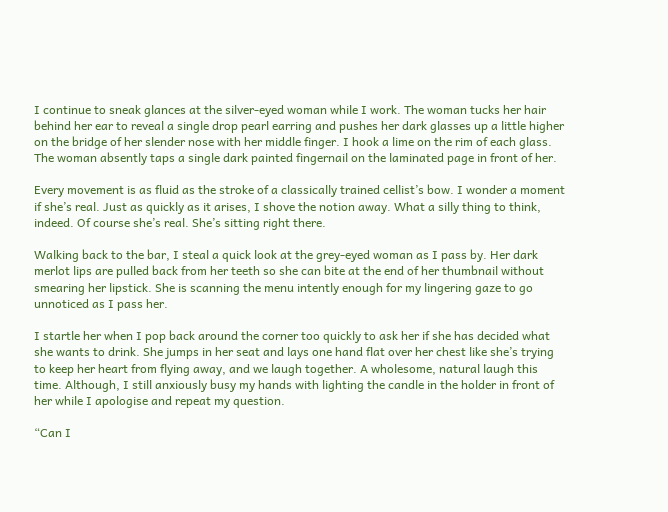I continue to sneak glances at the silver-eyed woman while I work. The woman tucks her hair behind her ear to reveal a single drop pearl earring and pushes her dark glasses up a little higher on the bridge of her slender nose with her middle finger. I hook a lime on the rim of each glass. The woman absently taps a single dark painted fingernail on the laminated page in front of her.

Every movement is as fluid as the stroke of a classically trained cellist’s bow. I wonder a moment if she’s real. Just as quickly as it arises, I shove the notion away. What a silly thing to think, indeed. Of course she’s real. She’s sitting right there.

Walking back to the bar, I steal a quick look at the grey-eyed woman as I pass by. Her dark merlot lips are pulled back from her teeth so she can bite at the end of her thumbnail without smearing her lipstick. She is scanning the menu intently enough for my lingering gaze to go unnoticed as I pass her.

I startle her when I pop back around the corner too quickly to ask her if she has decided what she wants to drink. She jumps in her seat and lays one hand flat over her chest like she’s trying to keep her heart from flying away, and we laugh together. A wholesome, natural laugh this time. Although, I still anxiously busy my hands with lighting the candle in the holder in front of her while I apologise and repeat my question.

“Can I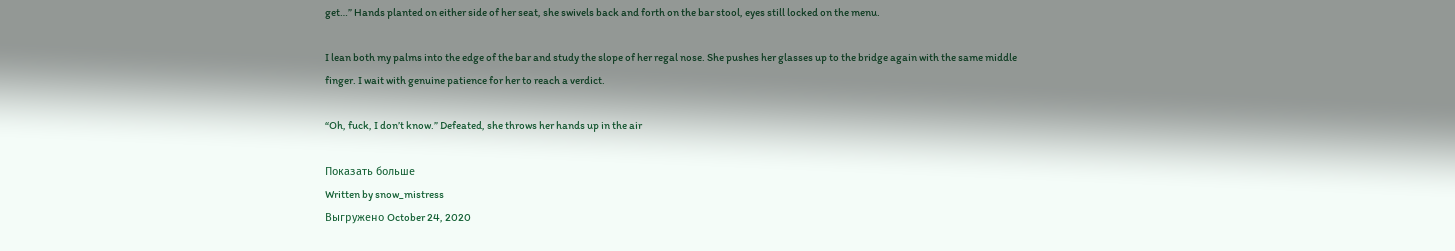get…” Hands planted on either side of her seat, she swivels back and forth on the bar stool, eyes still locked on the menu.

I lean both my palms into the edge of the bar and study the slope of her regal nose. She pushes her glasses up to the bridge again with the same middle finger. I wait with genuine patience for her to reach a verdict.

“Oh, fuck, I don’t know.” Defeated, she throws her hands up in the air

Показать больше
Written by snow_mistress
Выгружено October 24, 2020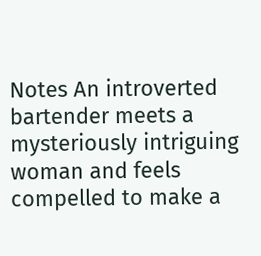Notes An introverted bartender meets a mysteriously intriguing woman and feels compelled to make a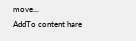move...
AddTo content hare